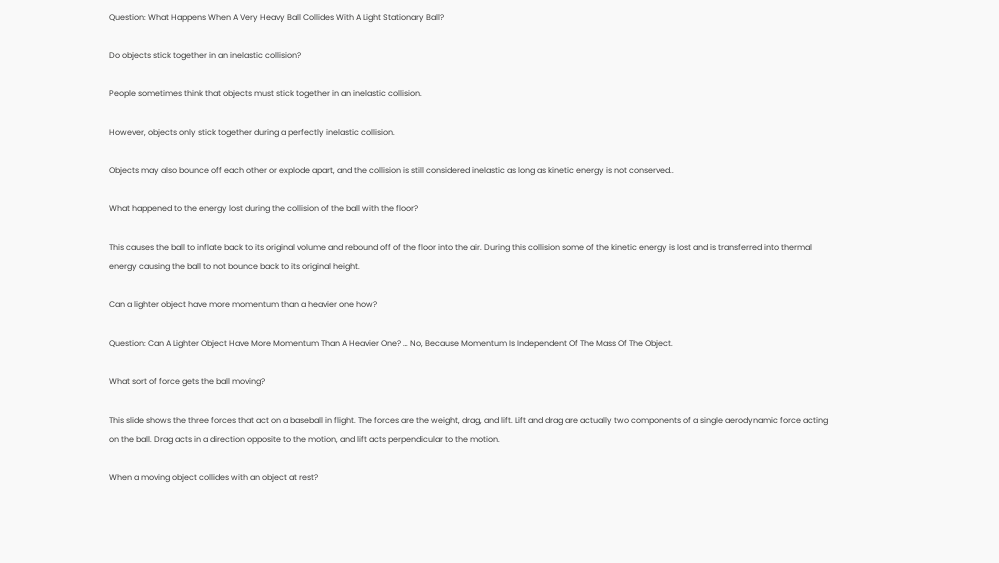Question: What Happens When A Very Heavy Ball Collides With A Light Stationary Ball?

Do objects stick together in an inelastic collision?

People sometimes think that objects must stick together in an inelastic collision.

However, objects only stick together during a perfectly inelastic collision.

Objects may also bounce off each other or explode apart, and the collision is still considered inelastic as long as kinetic energy is not conserved..

What happened to the energy lost during the collision of the ball with the floor?

This causes the ball to inflate back to its original volume and rebound off of the floor into the air. During this collision some of the kinetic energy is lost and is transferred into thermal energy causing the ball to not bounce back to its original height.

Can a lighter object have more momentum than a heavier one how?

Question: Can A Lighter Object Have More Momentum Than A Heavier One? … No, Because Momentum Is Independent Of The Mass Of The Object.

What sort of force gets the ball moving?

This slide shows the three forces that act on a baseball in flight. The forces are the weight, drag, and lift. Lift and drag are actually two components of a single aerodynamic force acting on the ball. Drag acts in a direction opposite to the motion, and lift acts perpendicular to the motion.

When a moving object collides with an object at rest?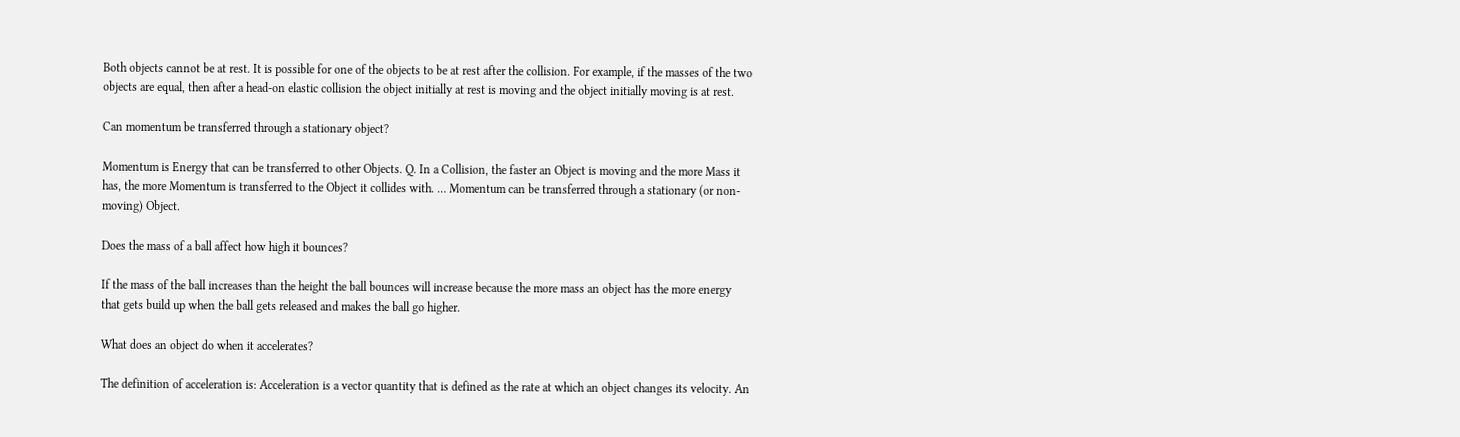Both objects cannot be at rest. It is possible for one of the objects to be at rest after the collision. For example, if the masses of the two objects are equal, then after a head-on elastic collision the object initially at rest is moving and the object initially moving is at rest.

Can momentum be transferred through a stationary object?

Momentum is Energy that can be transferred to other Objects. Q. In a Collision, the faster an Object is moving and the more Mass it has, the more Momentum is transferred to the Object it collides with. … Momentum can be transferred through a stationary (or non-moving) Object.

Does the mass of a ball affect how high it bounces?

If the mass of the ball increases than the height the ball bounces will increase because the more mass an object has the more energy that gets build up when the ball gets released and makes the ball go higher.

What does an object do when it accelerates?

The definition of acceleration is: Acceleration is a vector quantity that is defined as the rate at which an object changes its velocity. An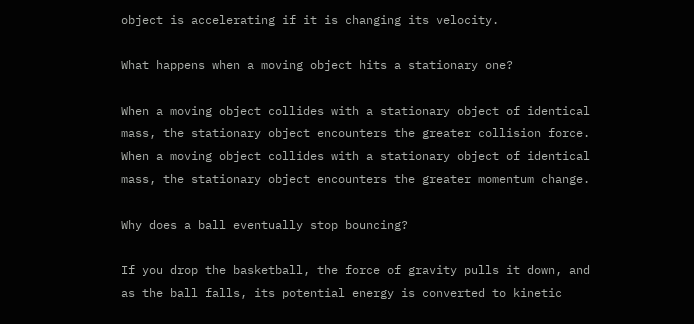object is accelerating if it is changing its velocity.

What happens when a moving object hits a stationary one?

When a moving object collides with a stationary object of identical mass, the stationary object encounters the greater collision force. When a moving object collides with a stationary object of identical mass, the stationary object encounters the greater momentum change.

Why does a ball eventually stop bouncing?

If you drop the basketball, the force of gravity pulls it down, and as the ball falls, its potential energy is converted to kinetic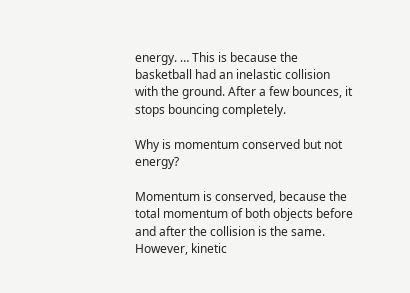energy. … This is because the basketball had an inelastic collision with the ground. After a few bounces, it stops bouncing completely.

Why is momentum conserved but not energy?

Momentum is conserved, because the total momentum of both objects before and after the collision is the same. However, kinetic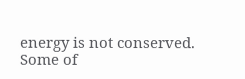energy is not conserved. Some of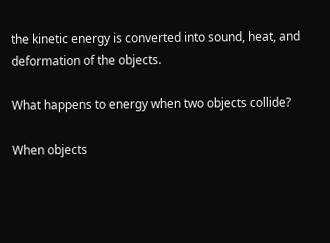the kinetic energy is converted into sound, heat, and deformation of the objects.

What happens to energy when two objects collide?

When objects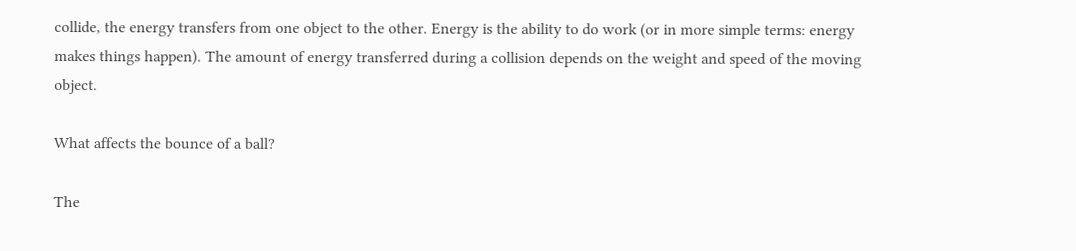collide, the energy transfers from one object to the other. Energy is the ability to do work (or in more simple terms: energy makes things happen). The amount of energy transferred during a collision depends on the weight and speed of the moving object.

What affects the bounce of a ball?

The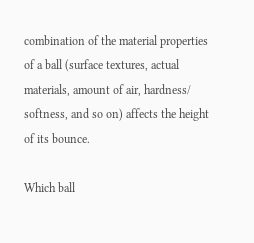combination of the material properties of a ball (surface textures, actual materials, amount of air, hardness/ softness, and so on) affects the height of its bounce.

Which ball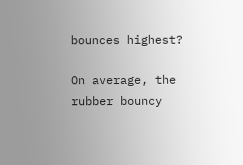bounces highest?

On average, the rubber bouncy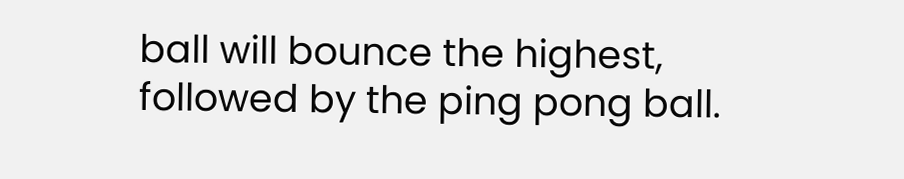ball will bounce the highest, followed by the ping pong ball.